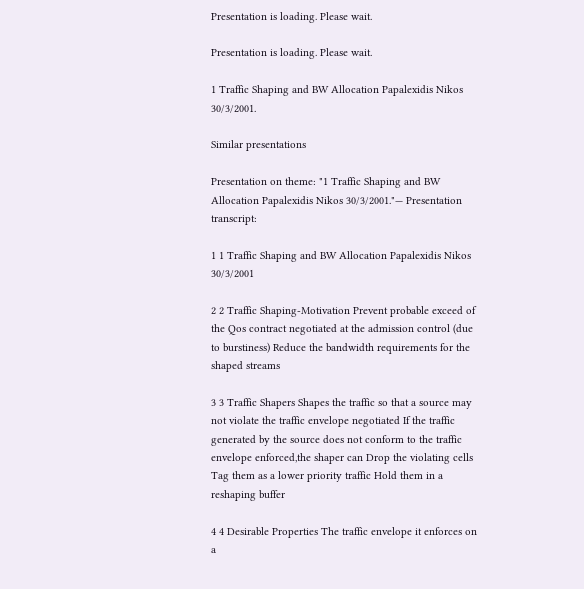Presentation is loading. Please wait.

Presentation is loading. Please wait.

1 Traffic Shaping and BW Allocation Papalexidis Nikos 30/3/2001.

Similar presentations

Presentation on theme: "1 Traffic Shaping and BW Allocation Papalexidis Nikos 30/3/2001."— Presentation transcript:

1 1 Traffic Shaping and BW Allocation Papalexidis Nikos 30/3/2001

2 2 Traffic Shaping-Motivation Prevent probable exceed of the Qos contract negotiated at the admission control (due to burstiness) Reduce the bandwidth requirements for the shaped streams

3 3 Traffic Shapers Shapes the traffic so that a source may not violate the traffic envelope negotiated If the traffic generated by the source does not conform to the traffic envelope enforced,the shaper can Drop the violating cells Tag them as a lower priority traffic Hold them in a reshaping buffer

4 4 Desirable Properties The traffic envelope it enforces on a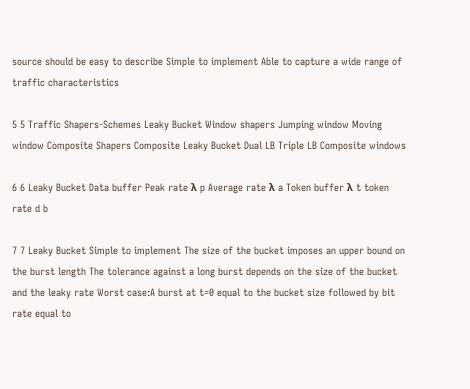source should be easy to describe Simple to implement Able to capture a wide range of traffic characteristics

5 5 Traffic Shapers-Schemes Leaky Bucket Window shapers Jumping window Moving window Composite Shapers Composite Leaky Bucket Dual LB Triple LB Composite windows

6 6 Leaky Bucket Data buffer Peak rate λ p Average rate λ a Token buffer λ t token rate d b

7 7 Leaky Bucket Simple to implement The size of the bucket imposes an upper bound on the burst length The tolerance against a long burst depends on the size of the bucket and the leaky rate Worst case:A burst at t=0 equal to the bucket size followed by bit rate equal to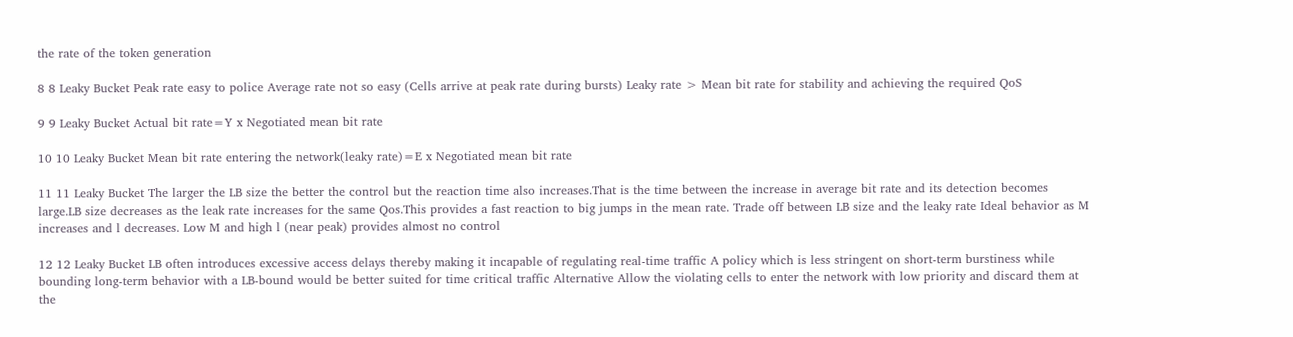the rate of the token generation

8 8 Leaky Bucket Peak rate easy to police Average rate not so easy (Cells arrive at peak rate during bursts) Leaky rate > Mean bit rate for stability and achieving the required QoS

9 9 Leaky Bucket Actual bit rate=Y x Negotiated mean bit rate

10 10 Leaky Bucket Mean bit rate entering the network(leaky rate)=E x Negotiated mean bit rate

11 11 Leaky Bucket The larger the LB size the better the control but the reaction time also increases.That is the time between the increase in average bit rate and its detection becomes large.LB size decreases as the leak rate increases for the same Qos.This provides a fast reaction to big jumps in the mean rate. Trade off between LB size and the leaky rate Ideal behavior as M increases and l decreases. Low M and high l (near peak) provides almost no control

12 12 Leaky Bucket LB often introduces excessive access delays thereby making it incapable of regulating real-time traffic A policy which is less stringent on short-term burstiness while bounding long-term behavior with a LB-bound would be better suited for time critical traffic Alternative Allow the violating cells to enter the network with low priority and discard them at the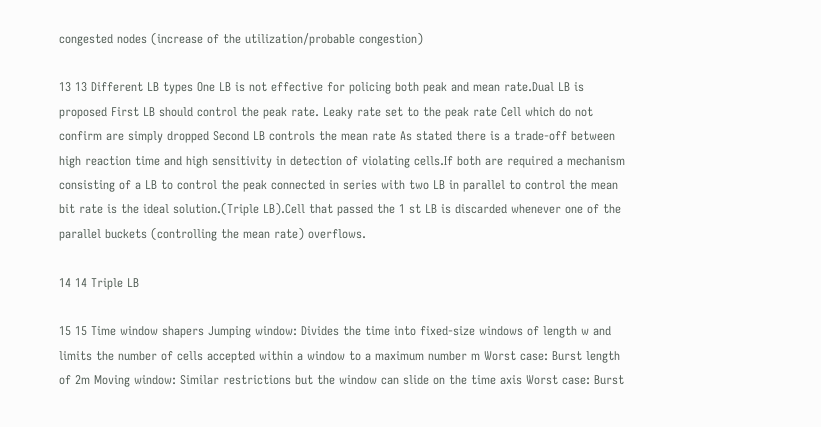congested nodes (increase of the utilization/probable congestion)

13 13 Different LB types One LB is not effective for policing both peak and mean rate.Dual LB is proposed First LB should control the peak rate. Leaky rate set to the peak rate Cell which do not confirm are simply dropped Second LB controls the mean rate As stated there is a trade-off between high reaction time and high sensitivity in detection of violating cells.If both are required a mechanism consisting of a LB to control the peak connected in series with two LB in parallel to control the mean bit rate is the ideal solution.(Triple LB).Cell that passed the 1 st LB is discarded whenever one of the parallel buckets (controlling the mean rate) overflows.

14 14 Triple LB

15 15 Time window shapers Jumping window: Divides the time into fixed-size windows of length w and limits the number of cells accepted within a window to a maximum number m Worst case: Burst length of 2m Moving window: Similar restrictions but the window can slide on the time axis Worst case: Burst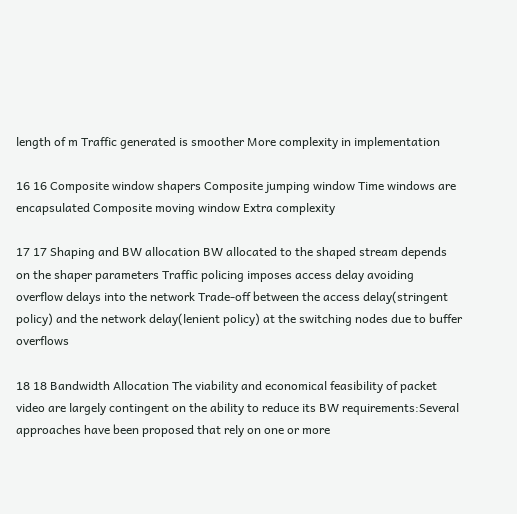length of m Traffic generated is smoother More complexity in implementation

16 16 Composite window shapers Composite jumping window Time windows are encapsulated Composite moving window Extra complexity

17 17 Shaping and BW allocation BW allocated to the shaped stream depends on the shaper parameters Traffic policing imposes access delay avoiding overflow delays into the network Trade-off between the access delay(stringent policy) and the network delay(lenient policy) at the switching nodes due to buffer overflows

18 18 Bandwidth Allocation The viability and economical feasibility of packet video are largely contingent on the ability to reduce its BW requirements:Several approaches have been proposed that rely on one or more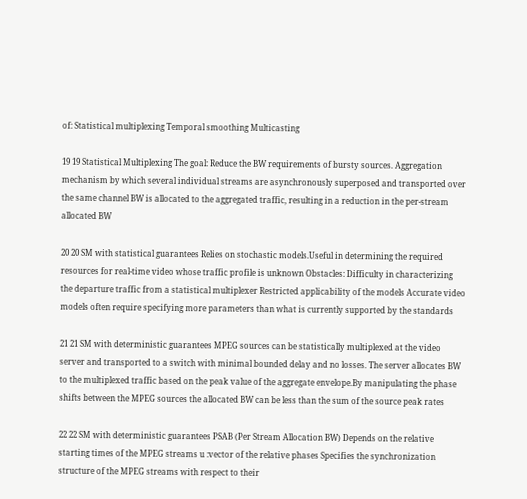of: Statistical multiplexing Temporal smoothing Multicasting

19 19 Statistical Multiplexing The goal: Reduce the BW requirements of bursty sources. Aggregation mechanism by which several individual streams are asynchronously superposed and transported over the same channel BW is allocated to the aggregated traffic, resulting in a reduction in the per-stream allocated BW

20 20 SM with statistical guarantees Relies on stochastic models.Useful in determining the required resources for real-time video whose traffic profile is unknown Obstacles: Difficulty in characterizing the departure traffic from a statistical multiplexer Restricted applicability of the models Accurate video models often require specifying more parameters than what is currently supported by the standards

21 21 SM with deterministic guarantees MPEG sources can be statistically multiplexed at the video server and transported to a switch with minimal bounded delay and no losses. The server allocates BW to the multiplexed traffic based on the peak value of the aggregate envelope.By manipulating the phase shifts between the MPEG sources the allocated BW can be less than the sum of the source peak rates

22 22 SM with deterministic guarantees PSAB (Per Stream Allocation BW) Depends on the relative starting times of the MPEG streams u :vector of the relative phases Specifies the synchronization structure of the MPEG streams with respect to their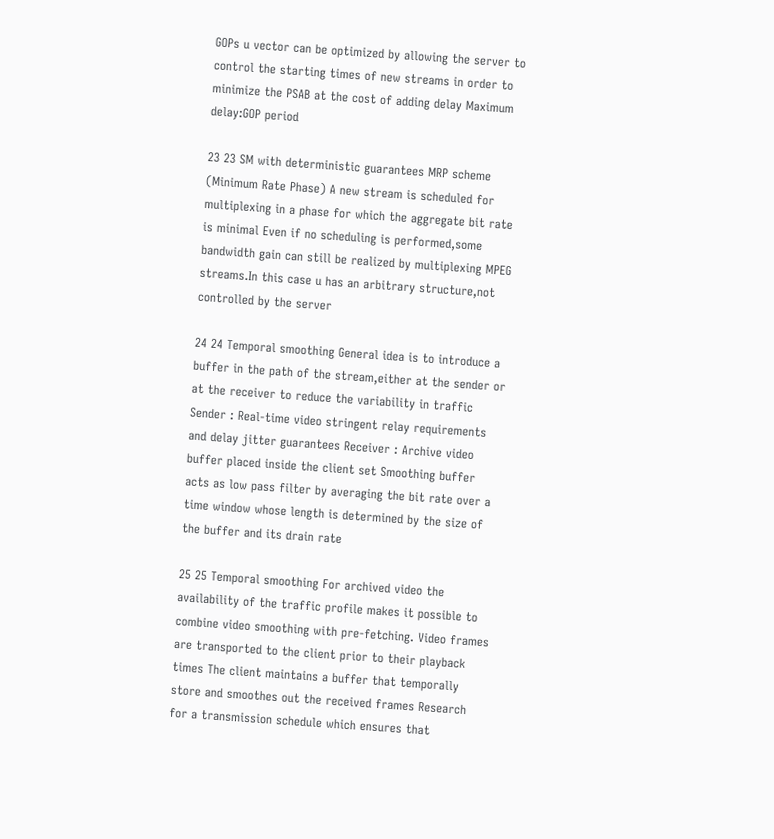GOPs u vector can be optimized by allowing the server to control the starting times of new streams in order to minimize the PSAB at the cost of adding delay Maximum delay:GOP period

23 23 SM with deterministic guarantees MRP scheme (Minimum Rate Phase) A new stream is scheduled for multiplexing in a phase for which the aggregate bit rate is minimal Even if no scheduling is performed,some bandwidth gain can still be realized by multiplexing MPEG streams.In this case u has an arbitrary structure,not controlled by the server

24 24 Temporal smoothing General idea is to introduce a buffer in the path of the stream,either at the sender or at the receiver to reduce the variability in traffic Sender : Real-time video stringent relay requirements and delay jitter guarantees Receiver : Archive video buffer placed inside the client set Smoothing buffer acts as low pass filter by averaging the bit rate over a time window whose length is determined by the size of the buffer and its drain rate

25 25 Temporal smoothing For archived video the availability of the traffic profile makes it possible to combine video smoothing with pre-fetching. Video frames are transported to the client prior to their playback times The client maintains a buffer that temporally store and smoothes out the received frames Research for a transmission schedule which ensures that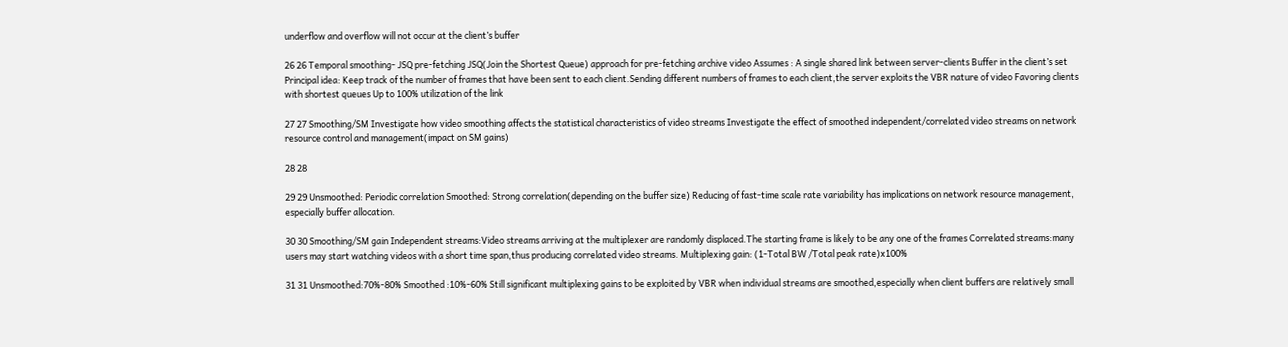underflow and overflow will not occur at the client’s buffer

26 26 Temporal smoothing- JSQ pre-fetching JSQ(Join the Shortest Queue) approach for pre-fetching archive video Assumes : A single shared link between server-clients Buffer in the client’s set Principal idea: Keep track of the number of frames that have been sent to each client.Sending different numbers of frames to each client,the server exploits the VBR nature of video Favoring clients with shortest queues Up to 100% utilization of the link

27 27 Smoothing/SM Investigate how video smoothing affects the statistical characteristics of video streams Investigate the effect of smoothed independent/correlated video streams on network resource control and management(impact on SM gains)

28 28

29 29 Unsmoothed: Periodic correlation Smoothed: Strong correlation(depending on the buffer size) Reducing of fast-time scale rate variability has implications on network resource management, especially buffer allocation.

30 30 Smoothing/SM gain Independent streams:Video streams arriving at the multiplexer are randomly displaced.The starting frame is likely to be any one of the frames Correlated streams:many users may start watching videos with a short time span,thus producing correlated video streams. Multiplexing gain: (1-Total BW /Total peak rate)x100%

31 31 Unsmoothed:70%-80% Smoothed :10%-60% Still significant multiplexing gains to be exploited by VBR when individual streams are smoothed,especially when client buffers are relatively small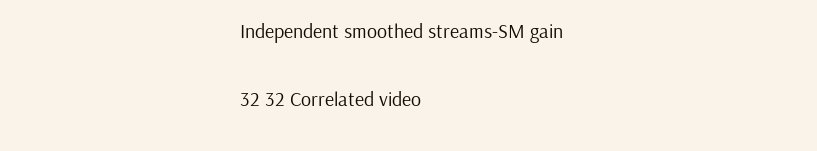Independent smoothed streams-SM gain

32 32 Correlated video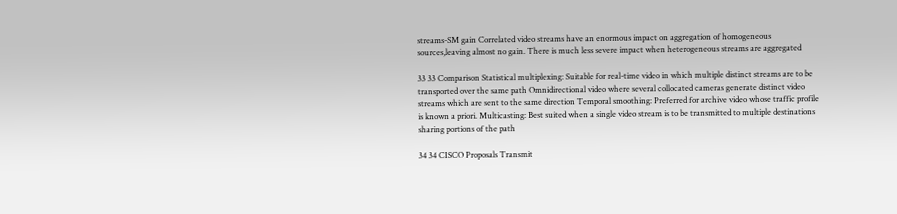streams-SM gain Correlated video streams have an enormous impact on aggregation of homogeneous sources,leaving almost no gain. There is much less severe impact when heterogeneous streams are aggregated

33 33 Comparison Statistical multiplexing: Suitable for real-time video in which multiple distinct streams are to be transported over the same path Omnidirectional video where several collocated cameras generate distinct video streams which are sent to the same direction Temporal smoothing: Preferred for archive video whose traffic profile is known a priori. Multicasting: Best suited when a single video stream is to be transmitted to multiple destinations sharing portions of the path

34 34 CISCO Proposals Transmit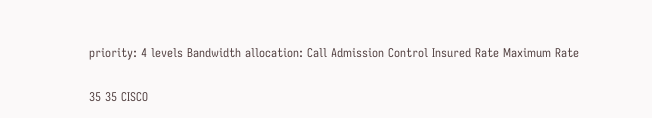priority: 4 levels Bandwidth allocation: Call Admission Control Insured Rate Maximum Rate

35 35 CISCO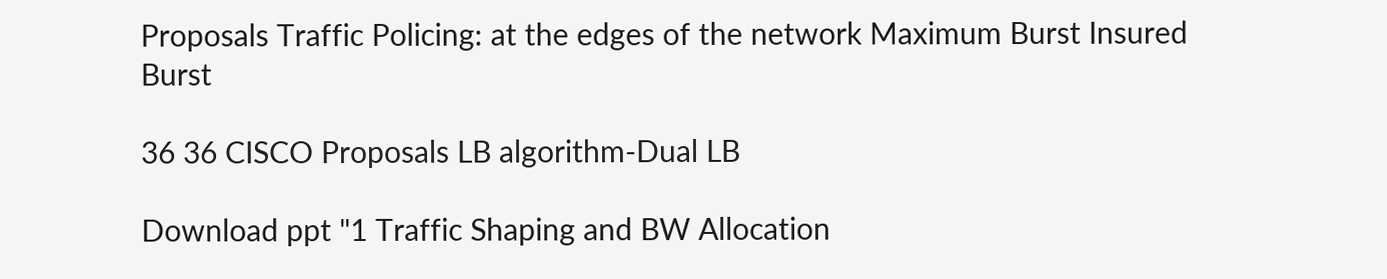Proposals Traffic Policing: at the edges of the network Maximum Burst Insured Burst

36 36 CISCO Proposals LB algorithm-Dual LB

Download ppt "1 Traffic Shaping and BW Allocation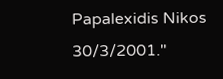Papalexidis Nikos 30/3/2001."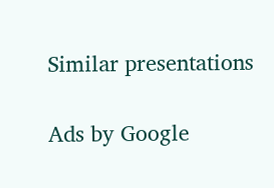Similar presentations

Ads by Google